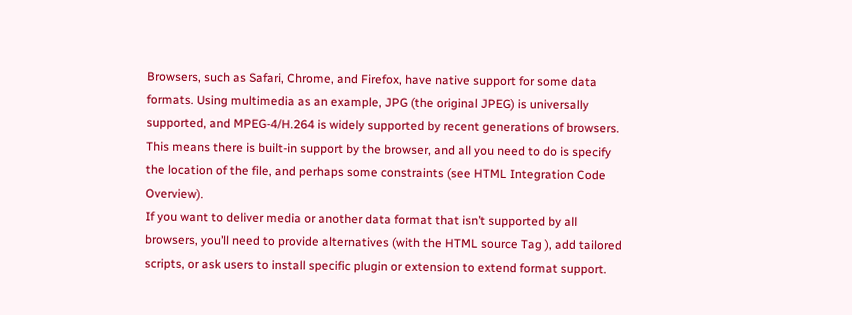Browsers, such as Safari, Chrome, and Firefox, have native support for some data formats. Using multimedia as an example, JPG (the original JPEG) is universally supported, and MPEG-4/H.264 is widely supported by recent generations of browsers. This means there is built-in support by the browser, and all you need to do is specify the location of the file, and perhaps some constraints (see HTML Integration Code Overview).
If you want to deliver media or another data format that isn’t supported by all browsers, you’ll need to provide alternatives (with the HTML source Tag ), add tailored scripts, or ask users to install specific plugin or extension to extend format support.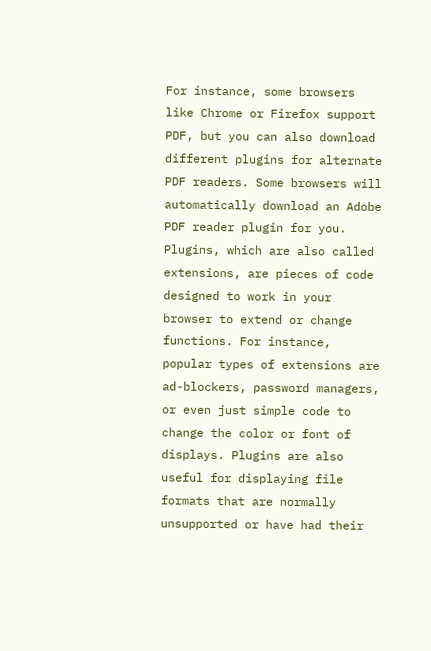For instance, some browsers like Chrome or Firefox support PDF, but you can also download different plugins for alternate PDF readers. Some browsers will automatically download an Adobe PDF reader plugin for you.  Plugins, which are also called extensions, are pieces of code designed to work in your browser to extend or change functions. For instance, popular types of extensions are ad-blockers, password managers, or even just simple code to change the color or font of displays. Plugins are also useful for displaying file formats that are normally unsupported or have had their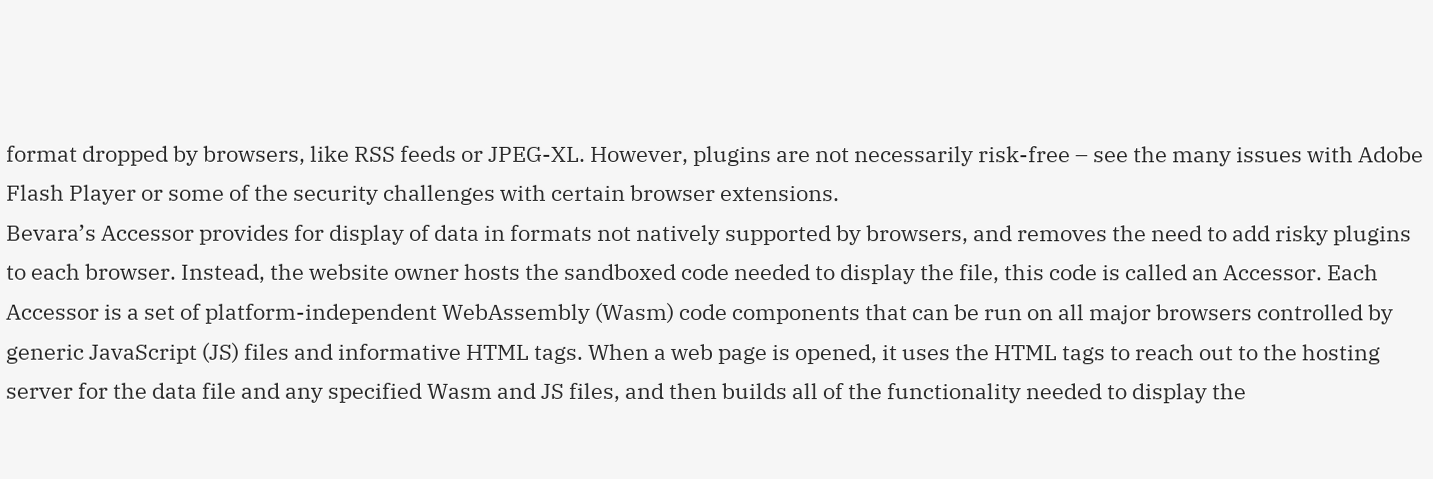format dropped by browsers, like RSS feeds or JPEG-XL. However, plugins are not necessarily risk-free – see the many issues with Adobe Flash Player or some of the security challenges with certain browser extensions.
Bevara’s Accessor provides for display of data in formats not natively supported by browsers, and removes the need to add risky plugins to each browser. Instead, the website owner hosts the sandboxed code needed to display the file, this code is called an Accessor. Each Accessor is a set of platform-independent WebAssembly (Wasm) code components that can be run on all major browsers controlled by generic JavaScript (JS) files and informative HTML tags. When a web page is opened, it uses the HTML tags to reach out to the hosting server for the data file and any specified Wasm and JS files, and then builds all of the functionality needed to display the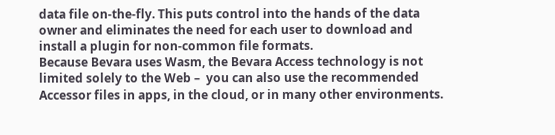data file on-the-fly. This puts control into the hands of the data owner and eliminates the need for each user to download and install a plugin for non-common file formats.
Because Bevara uses Wasm, the Bevara Access technology is not limited solely to the Web –  you can also use the recommended Accessor files in apps, in the cloud, or in many other environments.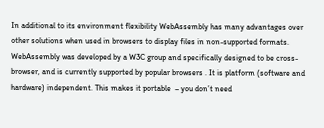In additional to its environment flexibility WebAssembly has many advantages over other solutions when used in browsers to display files in non-supported formats. WebAssembly was developed by a W3C group and specifically designed to be cross-browser, and is currently supported by popular browsers . It is platform (software and hardware) independent. This makes it portable  – you don’t need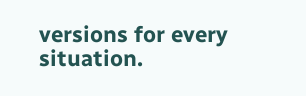versions for every situation.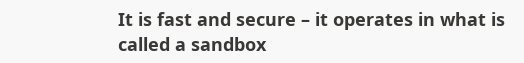It is fast and secure – it operates in what is called a sandbox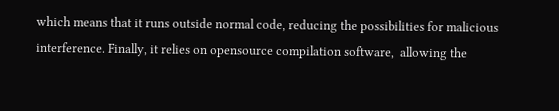which means that it runs outside normal code, reducing the possibilities for malicious interference. Finally, it relies on opensource compilation software,  allowing the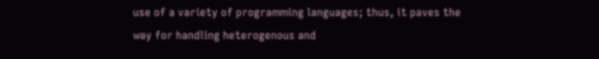use of a variety of programming languages; thus, it paves the way for handling heterogenous and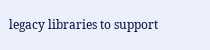legacy libraries to support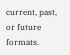current, past, or future formats.